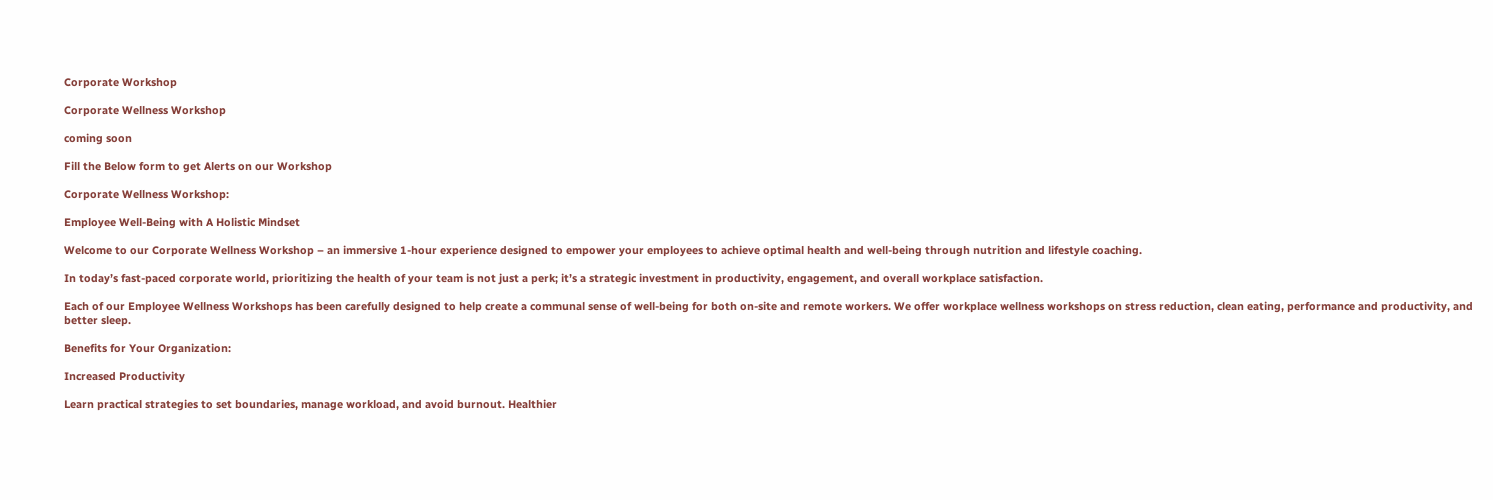Corporate Workshop

Corporate Wellness Workshop

coming soon

Fill the Below form to get Alerts on our Workshop

Corporate Wellness Workshop:

Employee Well-Being with A Holistic Mindset

Welcome to our Corporate Wellness Workshop – an immersive 1-hour experience designed to empower your employees to achieve optimal health and well-being through nutrition and lifestyle coaching.

In today’s fast-paced corporate world, prioritizing the health of your team is not just a perk; it’s a strategic investment in productivity, engagement, and overall workplace satisfaction.

Each of our Employee Wellness Workshops has been carefully designed to help create a communal sense of well-being for both on-site and remote workers. We offer workplace wellness workshops on stress reduction, clean eating, performance and productivity, and better sleep.

Benefits for Your Organization:

Increased Productivity

Learn practical strategies to set boundaries, manage workload, and avoid burnout. Healthier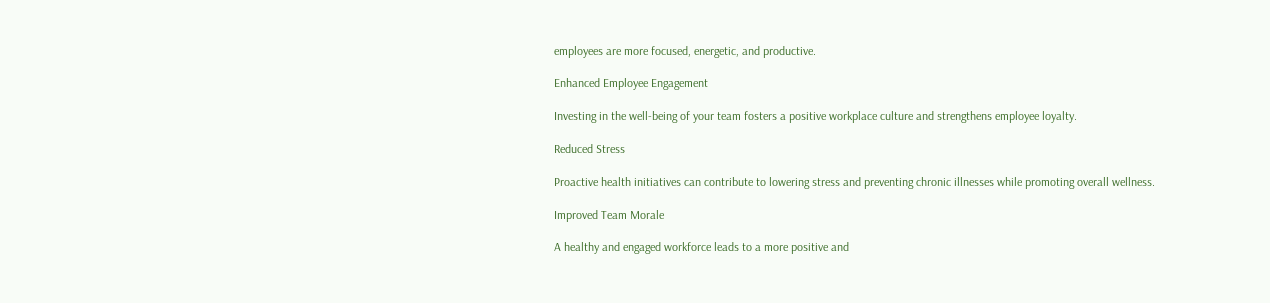employees are more focused, energetic, and productive.

Enhanced Employee Engagement

Investing in the well-being of your team fosters a positive workplace culture and strengthens employee loyalty.

Reduced Stress

Proactive health initiatives can contribute to lowering stress and preventing chronic illnesses while promoting overall wellness.

Improved Team Morale

A healthy and engaged workforce leads to a more positive and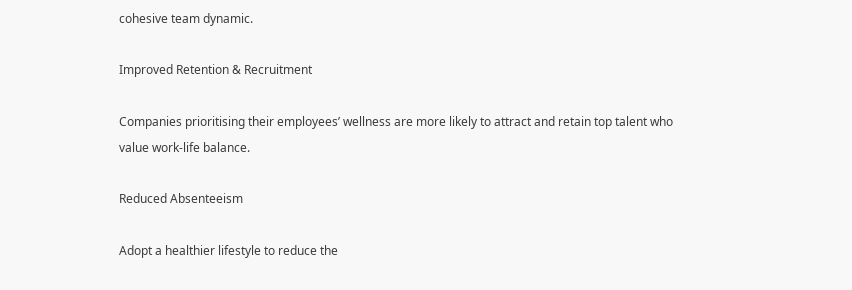cohesive team dynamic.

Improved Retention & Recruitment

Companies prioritising their employees’ wellness are more likely to attract and retain top talent who value work-life balance.

Reduced Absenteeism

Adopt a healthier lifestyle to reduce the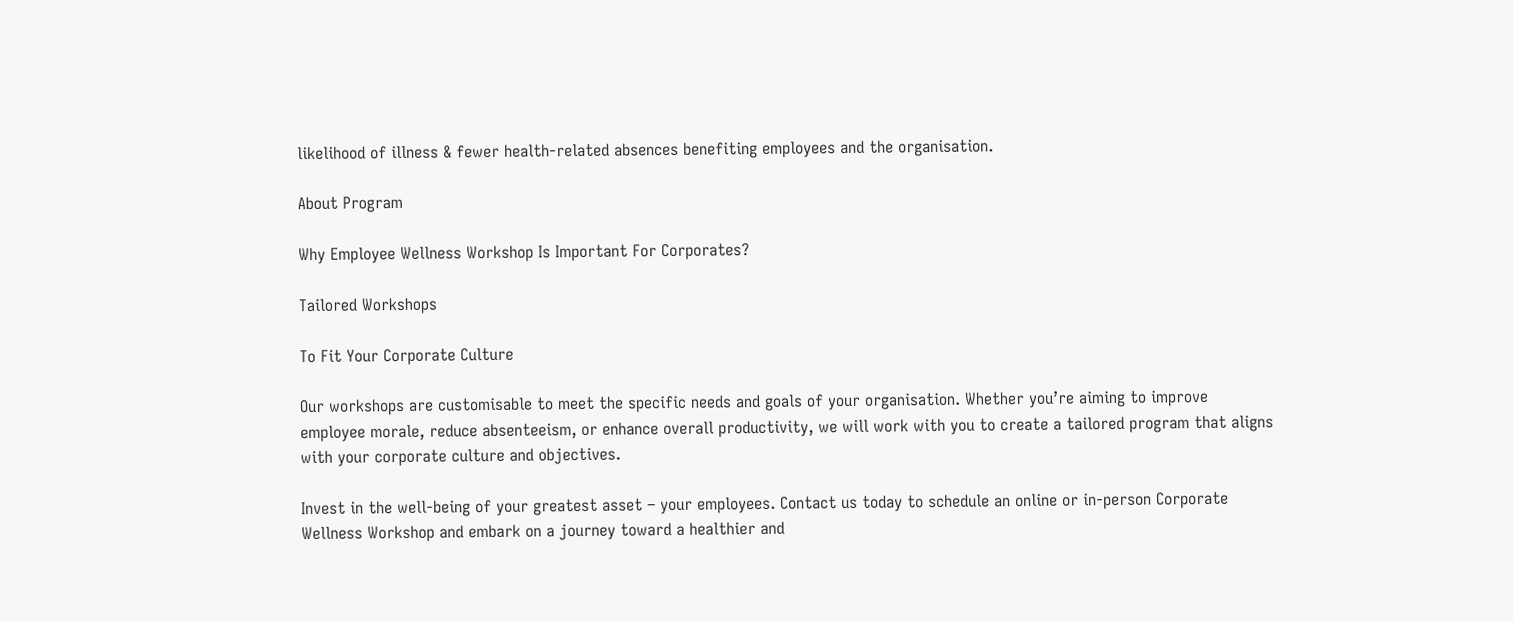likelihood of illness & fewer health-related absences benefiting employees and the organisation.

About Program

Why Employee Wellness Workshop Is Important For Corporates?

Tailored Workshops

To Fit Your Corporate Culture

Our workshops are customisable to meet the specific needs and goals of your organisation. Whether you’re aiming to improve employee morale, reduce absenteeism, or enhance overall productivity, we will work with you to create a tailored program that aligns with your corporate culture and objectives.

Invest in the well-being of your greatest asset – your employees. Contact us today to schedule an online or in-person Corporate Wellness Workshop and embark on a journey toward a healthier and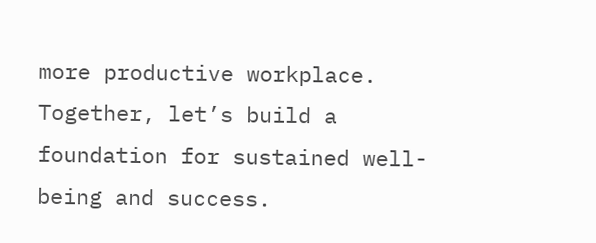more productive workplace. Together, let’s build a foundation for sustained well-being and success.